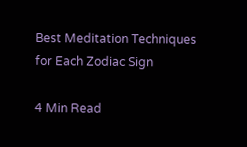Best Meditation Techniques for Each Zodiac Sign

4 Min Read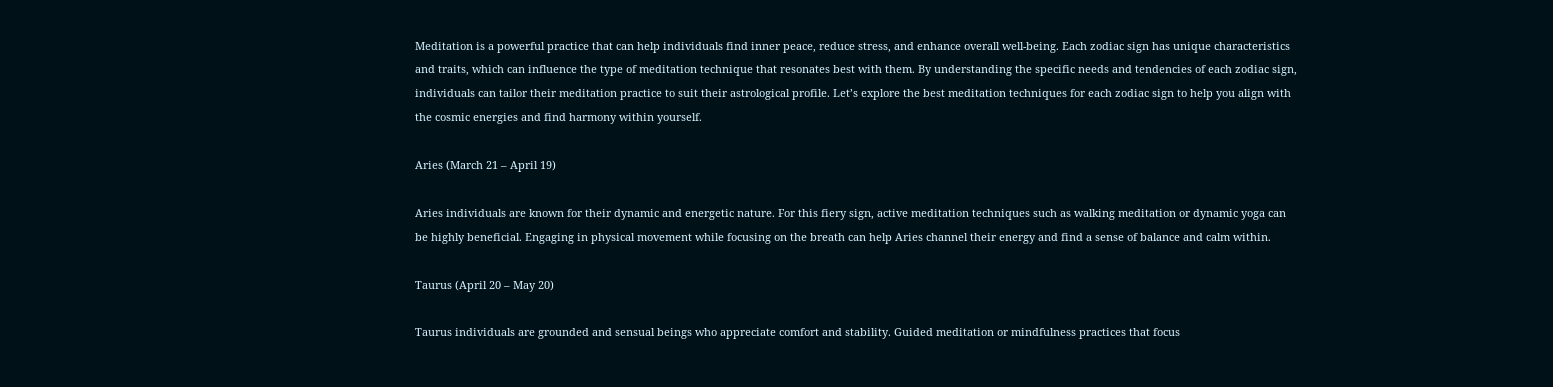Meditation is a powerful practice that can help individuals find inner peace, reduce stress, and enhance overall well-being. Each zodiac sign has unique characteristics and traits, which can influence the type of meditation technique that resonates best with them. By understanding the specific needs and tendencies of each zodiac sign, individuals can tailor their meditation practice to suit their astrological profile. Let’s explore the best meditation techniques for each zodiac sign to help you align with the cosmic energies and find harmony within yourself.

Aries (March 21 – April 19)

Aries individuals are known for their dynamic and energetic nature. For this fiery sign, active meditation techniques such as walking meditation or dynamic yoga can be highly beneficial. Engaging in physical movement while focusing on the breath can help Aries channel their energy and find a sense of balance and calm within.

Taurus (April 20 – May 20)

Taurus individuals are grounded and sensual beings who appreciate comfort and stability. Guided meditation or mindfulness practices that focus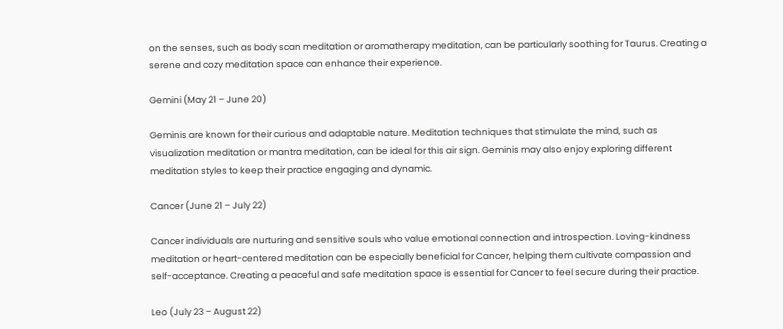on the senses, such as body scan meditation or aromatherapy meditation, can be particularly soothing for Taurus. Creating a serene and cozy meditation space can enhance their experience.

Gemini (May 21 – June 20)

Geminis are known for their curious and adaptable nature. Meditation techniques that stimulate the mind, such as visualization meditation or mantra meditation, can be ideal for this air sign. Geminis may also enjoy exploring different meditation styles to keep their practice engaging and dynamic.

Cancer (June 21 – July 22)

Cancer individuals are nurturing and sensitive souls who value emotional connection and introspection. Loving-kindness meditation or heart-centered meditation can be especially beneficial for Cancer, helping them cultivate compassion and self-acceptance. Creating a peaceful and safe meditation space is essential for Cancer to feel secure during their practice.

Leo (July 23 – August 22)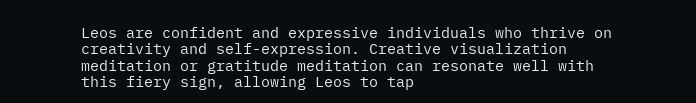Leos are confident and expressive individuals who thrive on creativity and self-expression. Creative visualization meditation or gratitude meditation can resonate well with this fiery sign, allowing Leos to tap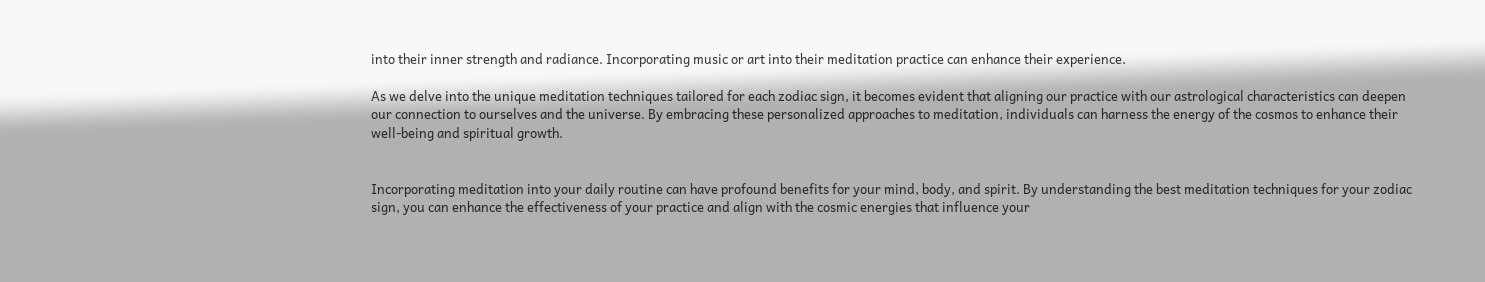into their inner strength and radiance. Incorporating music or art into their meditation practice can enhance their experience.

As we delve into the unique meditation techniques tailored for each zodiac sign, it becomes evident that aligning our practice with our astrological characteristics can deepen our connection to ourselves and the universe. By embracing these personalized approaches to meditation, individuals can harness the energy of the cosmos to enhance their well-being and spiritual growth.


Incorporating meditation into your daily routine can have profound benefits for your mind, body, and spirit. By understanding the best meditation techniques for your zodiac sign, you can enhance the effectiveness of your practice and align with the cosmic energies that influence your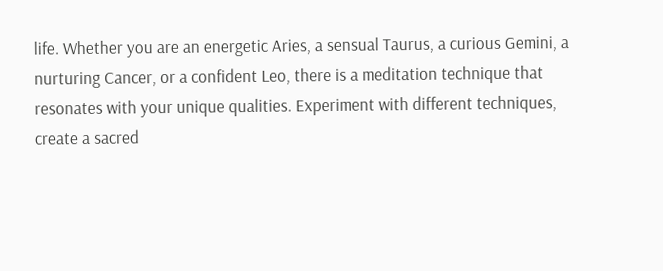life. Whether you are an energetic Aries, a sensual Taurus, a curious Gemini, a nurturing Cancer, or a confident Leo, there is a meditation technique that resonates with your unique qualities. Experiment with different techniques, create a sacred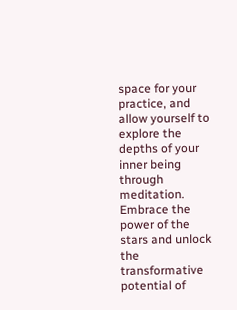space for your practice, and allow yourself to explore the depths of your inner being through meditation. Embrace the power of the stars and unlock the transformative potential of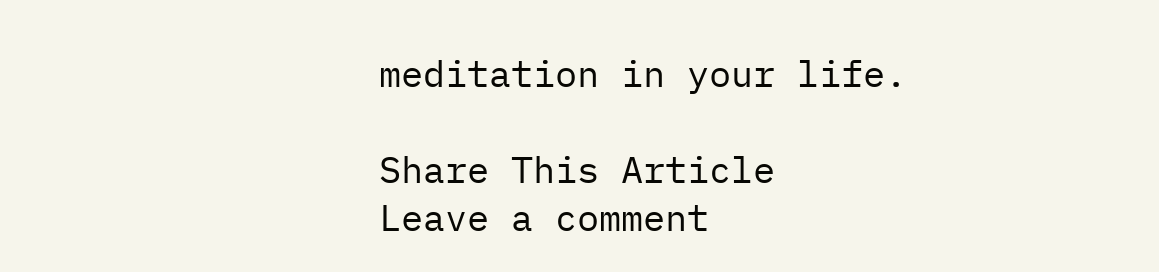meditation in your life.

Share This Article
Leave a comment